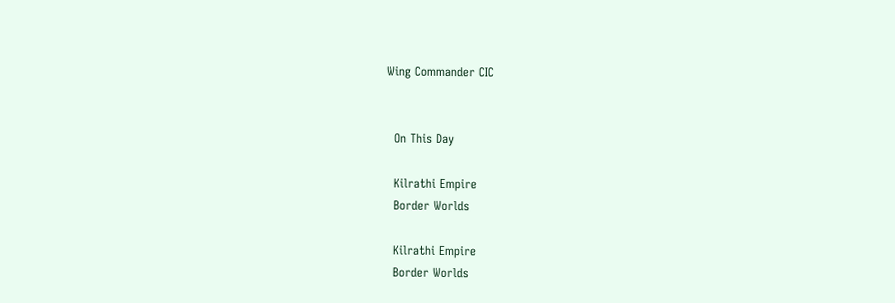Wing Commander CIC


  On This Day

  Kilrathi Empire
  Border Worlds

  Kilrathi Empire
  Border Worlds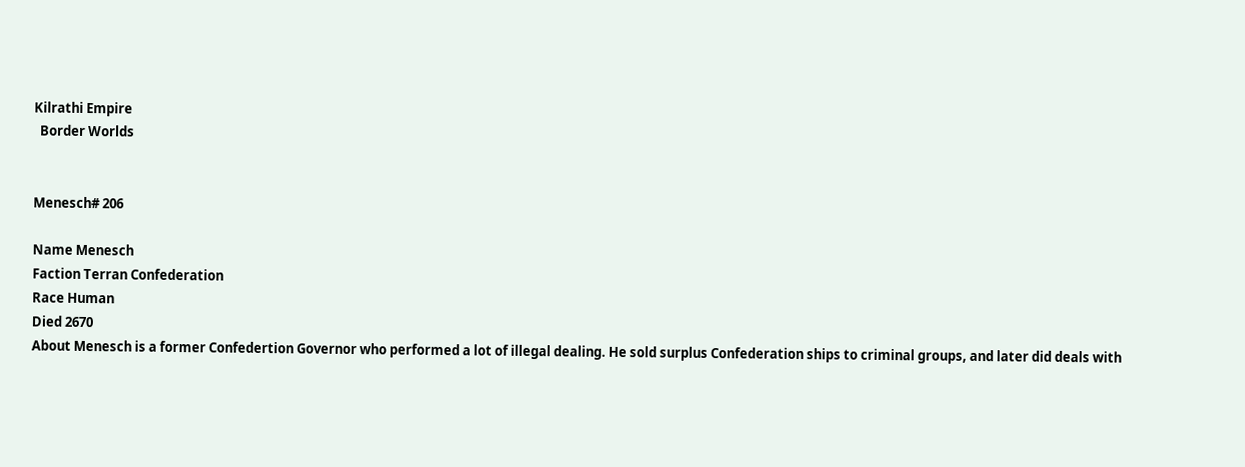Kilrathi Empire
  Border Worlds


Menesch# 206

Name Menesch
Faction Terran Confederation
Race Human
Died 2670
About Menesch is a former Confedertion Governor who performed a lot of illegal dealing. He sold surplus Confederation ships to criminal groups, and later did deals with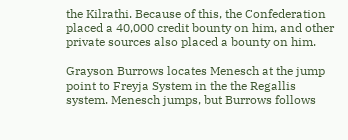the Kilrathi. Because of this, the Confederation placed a 40,000 credit bounty on him, and other private sources also placed a bounty on him.

Grayson Burrows locates Menesch at the jump point to Freyja System in the the Regallis system. Menesch jumps, but Burrows follows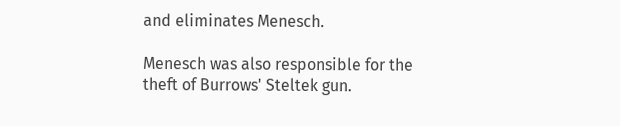and eliminates Menesch.

Menesch was also responsible for the theft of Burrows' Steltek gun.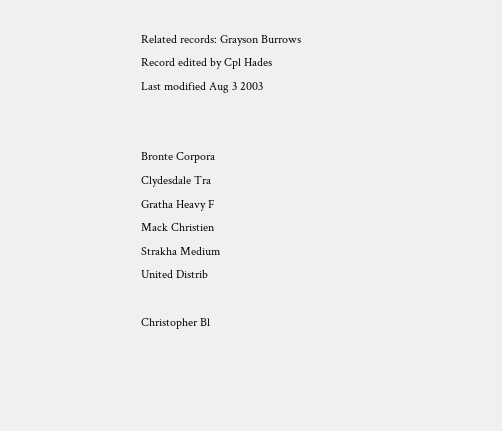Related records: Grayson Burrows
Record edited by Cpl Hades
Last modified Aug 3 2003


Bronte Corpora
Clydesdale Tra
Gratha Heavy F
Mack Christien
Strakha Medium
United Distrib

Christopher Bl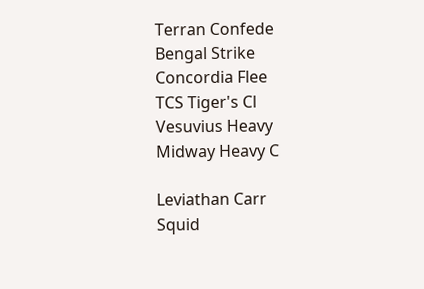Terran Confede
Bengal Strike
Concordia Flee
TCS Tiger's Cl
Vesuvius Heavy
Midway Heavy C

Leviathan Carr
Squid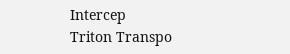Intercep
Triton Transpo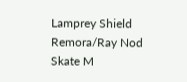Lamprey Shield
Remora/Ray Nod
Skate M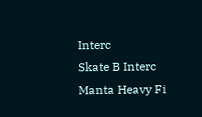Interc
Skate B Interc
Manta Heavy Fi